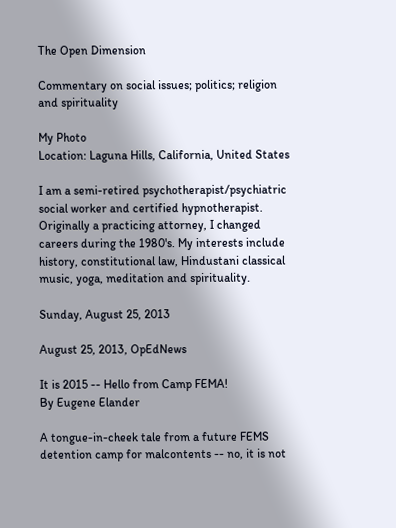The Open Dimension

Commentary on social issues; politics; religion and spirituality

My Photo
Location: Laguna Hills, California, United States

I am a semi-retired psychotherapist/psychiatric social worker and certified hypnotherapist. Originally a practicing attorney, I changed careers during the 1980's. My interests include history, constitutional law, Hindustani classical music, yoga, meditation and spirituality.

Sunday, August 25, 2013

August 25, 2013, OpEdNews

It is 2015 -- Hello from Camp FEMA!
By Eugene Elander

A tongue-in-cheek tale from a future FEMS detention camp for malcontents -- no, it is not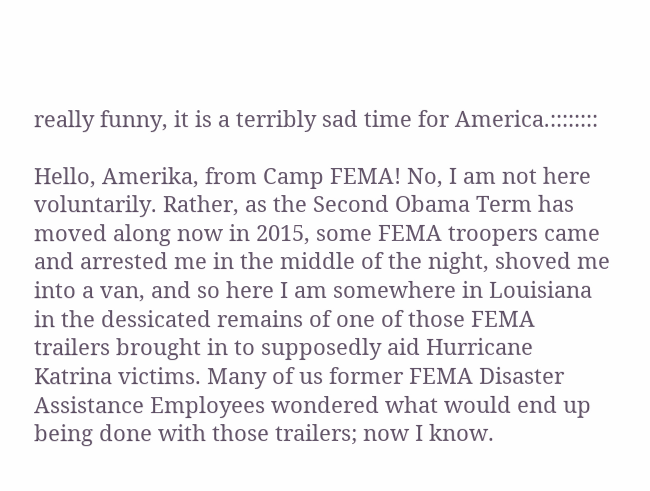really funny, it is a terribly sad time for America.::::::::

Hello, Amerika, from Camp FEMA! No, I am not here voluntarily. Rather, as the Second Obama Term has moved along now in 2015, some FEMA troopers came and arrested me in the middle of the night, shoved me into a van, and so here I am somewhere in Louisiana in the dessicated remains of one of those FEMA trailers brought in to supposedly aid Hurricane Katrina victims. Many of us former FEMA Disaster Assistance Employees wondered what would end up being done with those trailers; now I know.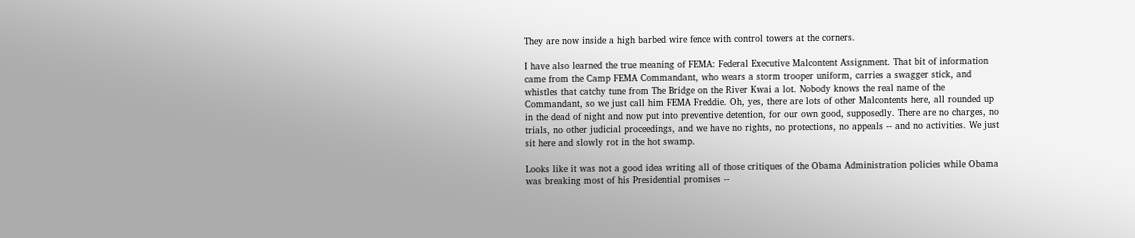They are now inside a high barbed wire fence with control towers at the corners.

I have also learned the true meaning of FEMA: Federal Executive Malcontent Assignment. That bit of information came from the Camp FEMA Commandant, who wears a storm trooper uniform, carries a swagger stick, and whistles that catchy tune from The Bridge on the River Kwai a lot. Nobody knows the real name of the Commandant, so we just call him FEMA Freddie. Oh, yes, there are lots of other Malcontents here, all rounded up in the dead of night and now put into preventive detention, for our own good, supposedly. There are no charges, no trials, no other judicial proceedings, and we have no rights, no protections, no appeals -- and no activities. We just sit here and slowly rot in the hot swamp.

Looks like it was not a good idea writing all of those critiques of the Obama Administration policies while Obama was breaking most of his Presidential promises --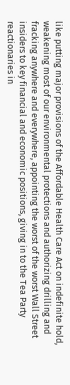like putting major provisions of the Affordable Health Care Act on indefinite hold, weakening most of our environmental protections and authorizing drilling and fracking anywhere and everywhere, appointing the worst of the worst Wall Street insiders to key financial and economic positions, giving in to the Tea Party reactionaries in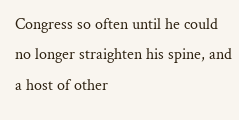Congress so often until he could no longer straighten his spine, and a host of other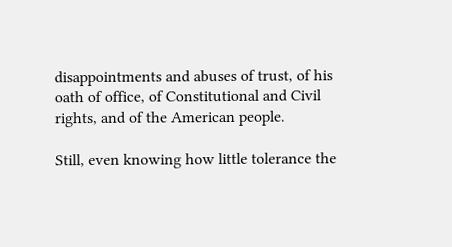disappointments and abuses of trust, of his oath of office, of Constitutional and Civil rights, and of the American people.

Still, even knowing how little tolerance the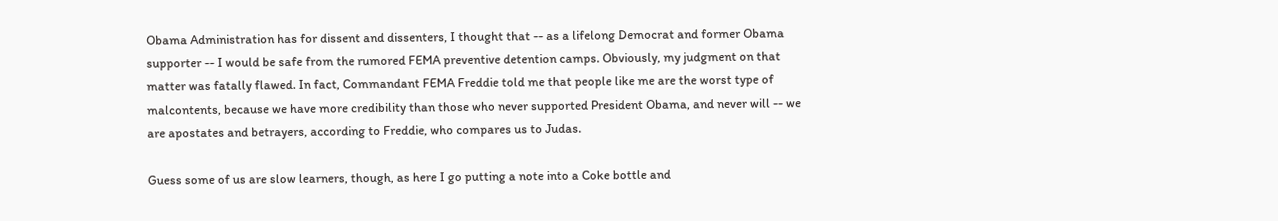Obama Administration has for dissent and dissenters, I thought that -- as a lifelong Democrat and former Obama supporter -- I would be safe from the rumored FEMA preventive detention camps. Obviously, my judgment on that matter was fatally flawed. In fact, Commandant FEMA Freddie told me that people like me are the worst type of malcontents, because we have more credibility than those who never supported President Obama, and never will -- we are apostates and betrayers, according to Freddie, who compares us to Judas.

Guess some of us are slow learners, though, as here I go putting a note into a Coke bottle and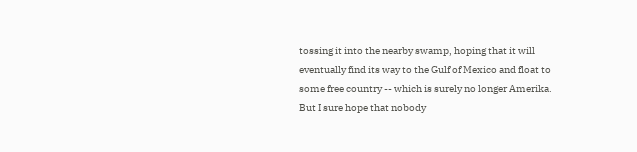tossing it into the nearby swamp, hoping that it will eventually find its way to the Gulf of Mexico and float to some free country -- which is surely no longer Amerika. But I sure hope that nobody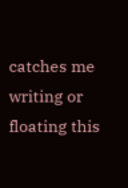catches me writing or floating this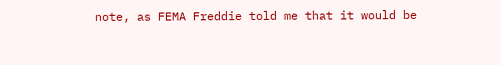note, as FEMA Freddie told me that it would be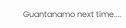Guantanamo next time....